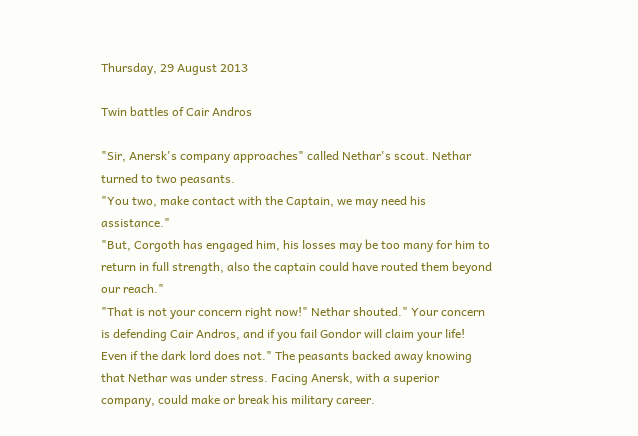Thursday, 29 August 2013

Twin battles of Cair Andros

"Sir, Anersk's company approaches" called Nethar's scout. Nethar turned to two peasants.
"You two, make contact with the Captain, we may need his assistance."
"But, Corgoth has engaged him, his losses may be too many for him to return in full strength, also the captain could have routed them beyond our reach."
"That is not your concern right now!" Nethar shouted." Your concern is defending Cair Andros, and if you fail Gondor will claim your life! Even if the dark lord does not." The peasants backed away knowing that Nethar was under stress. Facing Anersk, with a superior company, could make or break his military career.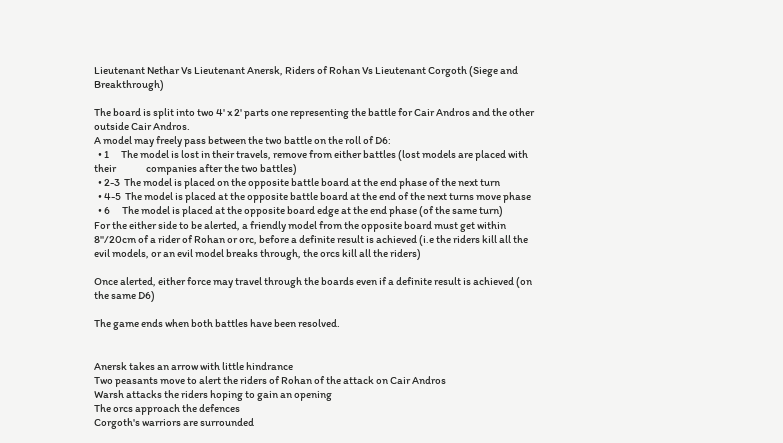Lieutenant Nethar Vs Lieutenant Anersk, Riders of Rohan Vs Lieutenant Corgoth (Siege and Breakthrough)

The board is split into two 4' x 2' parts one representing the battle for Cair Andros and the other outside Cair Andros.
A model may freely pass between the two battle on the roll of D6:
  • 1      The model is lost in their travels, remove from either battles (lost models are placed with their               companies after the two battles)
  • 2-3  The model is placed on the opposite battle board at the end phase of the next turn
  • 4-5  The model is placed at the opposite battle board at the end of the next turns move phase
  • 6      The model is placed at the opposite board edge at the end phase (of the same turn)
For the either side to be alerted, a friendly model from the opposite board must get within 8''/20cm of a rider of Rohan or orc, before a definite result is achieved (i.e the riders kill all the evil models, or an evil model breaks through, the orcs kill all the riders)

Once alerted, either force may travel through the boards even if a definite result is achieved (on the same D6)

The game ends when both battles have been resolved.


Anersk takes an arrow with little hindrance
Two peasants move to alert the riders of Rohan of the attack on Cair Andros
Warsh attacks the riders hoping to gain an opening
The orcs approach the defences
Corgoth's warriors are surrounded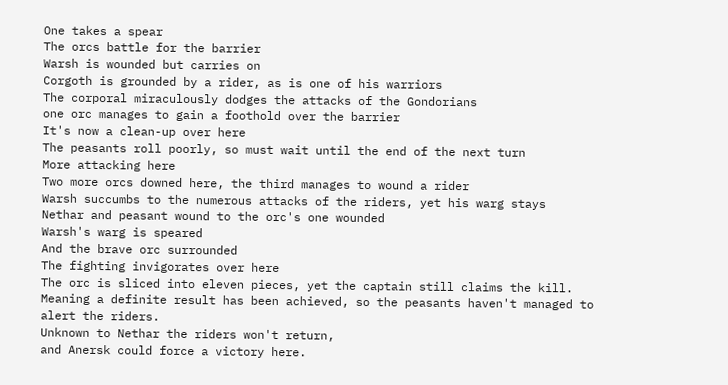One takes a spear
The orcs battle for the barrier
Warsh is wounded but carries on
Corgoth is grounded by a rider, as is one of his warriors
The corporal miraculously dodges the attacks of the Gondorians
one orc manages to gain a foothold over the barrier
It's now a clean-up over here
The peasants roll poorly, so must wait until the end of the next turn
More attacking here
Two more orcs downed here, the third manages to wound a rider
Warsh succumbs to the numerous attacks of the riders, yet his warg stays
Nethar and peasant wound to the orc's one wounded
Warsh's warg is speared
And the brave orc surrounded
The fighting invigorates over here
The orc is sliced into eleven pieces, yet the captain still claims the kill.
Meaning a definite result has been achieved, so the peasants haven't managed to alert the riders.
Unknown to Nethar the riders won't return,
and Anersk could force a victory here.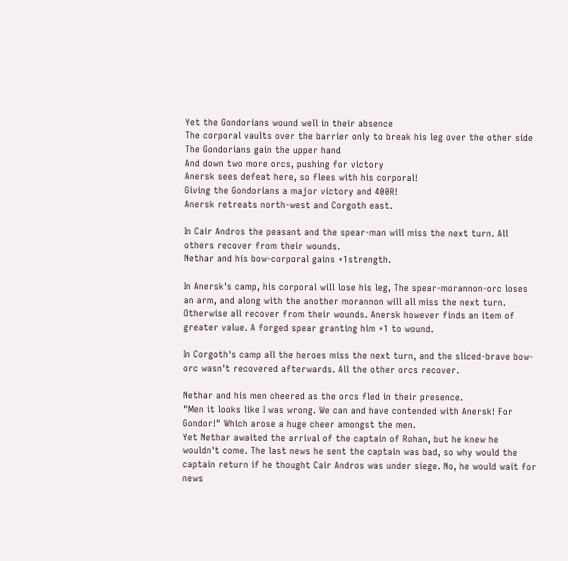Yet the Gondorians wound well in their absence
The corporal vaults over the barrier only to break his leg over the other side
The Gondorians gain the upper hand
And down two more orcs, pushing for victory
Anersk sees defeat here, so flees with his corporal!
Giving the Gondorians a major victory and 400R!
Anersk retreats north-west and Corgoth east.

In Cair Andros the peasant and the spear-man will miss the next turn. All others recover from their wounds.
Nethar and his bow-corporal gains +1strength.

In Anersk's camp, his corporal will lose his leg, The spear-morannon-orc loses an arm, and along with the another morannon will all miss the next turn. Otherwise all recover from their wounds. Anersk however finds an item of greater value. A forged spear granting him +1 to wound.

In Corgoth's camp all the heroes miss the next turn, and the sliced-brave bow-orc wasn't recovered afterwards. All the other orcs recover.

Nethar and his men cheered as the orcs fled in their presence.
"Men it looks like I was wrong. We can and have contended with Anersk! For Gondor!" Which arose a huge cheer amongst the men.
Yet Nethar awaited the arrival of the captain of Rohan, but he knew he wouldn't come. The last news he sent the captain was bad, so why would the captain return if he thought Cair Andros was under siege. No, he would wait for news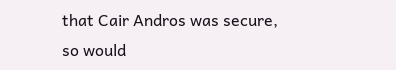that Cair Andros was secure, so would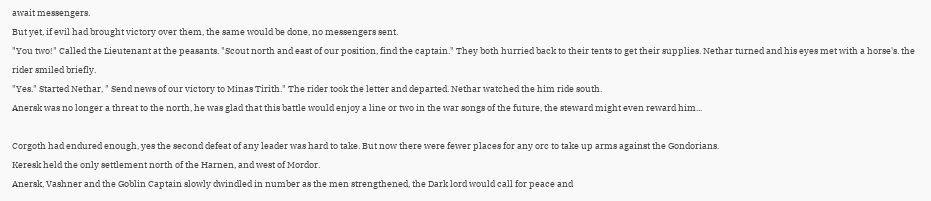await messengers.
But yet, if evil had brought victory over them, the same would be done, no messengers sent.
"You two!" Called the Lieutenant at the peasants. "Scout north and east of our position, find the captain." They both hurried back to their tents to get their supplies. Nethar turned and his eyes met with a horse's. the rider smiled briefly.
"Yes." Started Nethar, " Send news of our victory to Minas Tirith." The rider took the letter and departed. Nethar watched the him ride south.
Anersk was no longer a threat to the north, he was glad that this battle would enjoy a line or two in the war songs of the future, the steward might even reward him...

Corgoth had endured enough, yes the second defeat of any leader was hard to take. But now there were fewer places for any orc to take up arms against the Gondorians.
Keresk held the only settlement north of the Harnen, and west of Mordor.
Anersk, Vashner and the Goblin Captain slowly dwindled in number as the men strengthened, the Dark lord would call for peace and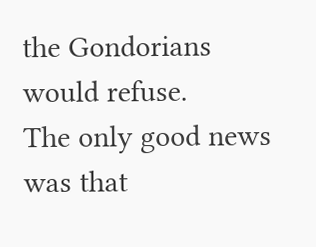the Gondorians would refuse.
The only good news was that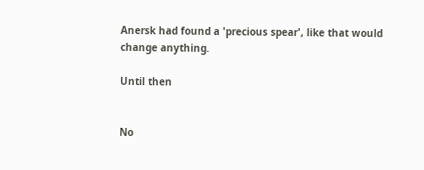Anersk had found a 'precious spear', like that would change anything.

Until then


No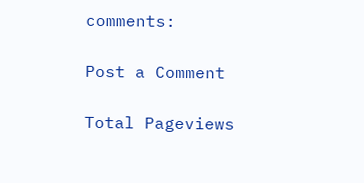comments:

Post a Comment

Total Pageviews